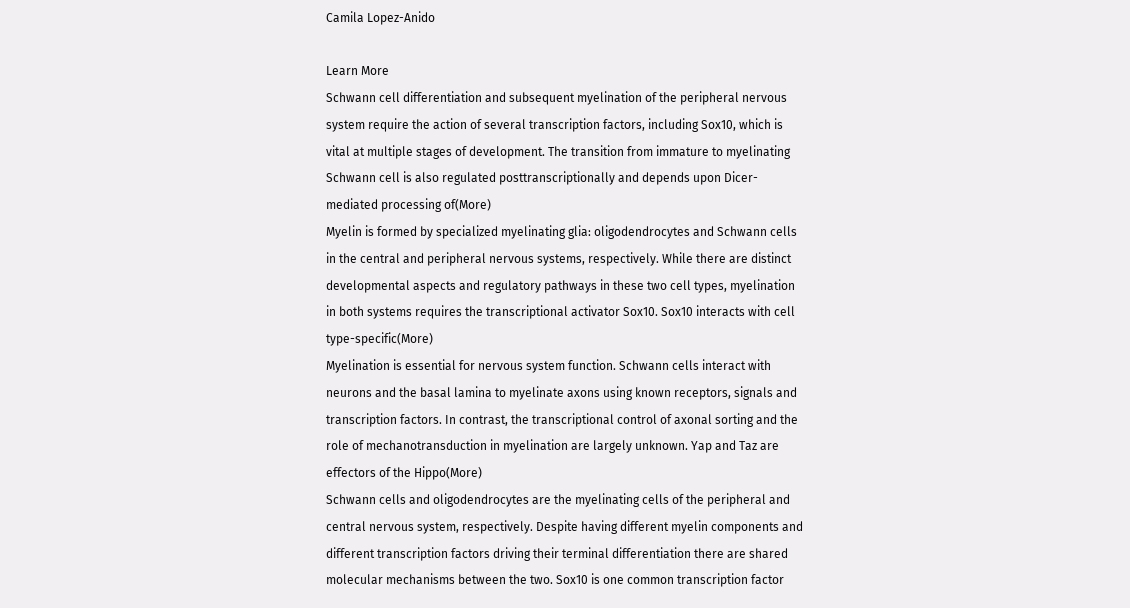Camila Lopez-Anido

Learn More
Schwann cell differentiation and subsequent myelination of the peripheral nervous system require the action of several transcription factors, including Sox10, which is vital at multiple stages of development. The transition from immature to myelinating Schwann cell is also regulated posttranscriptionally and depends upon Dicer-mediated processing of(More)
Myelin is formed by specialized myelinating glia: oligodendrocytes and Schwann cells in the central and peripheral nervous systems, respectively. While there are distinct developmental aspects and regulatory pathways in these two cell types, myelination in both systems requires the transcriptional activator Sox10. Sox10 interacts with cell type-specific(More)
Myelination is essential for nervous system function. Schwann cells interact with neurons and the basal lamina to myelinate axons using known receptors, signals and transcription factors. In contrast, the transcriptional control of axonal sorting and the role of mechanotransduction in myelination are largely unknown. Yap and Taz are effectors of the Hippo(More)
Schwann cells and oligodendrocytes are the myelinating cells of the peripheral and central nervous system, respectively. Despite having different myelin components and different transcription factors driving their terminal differentiation there are shared molecular mechanisms between the two. Sox10 is one common transcription factor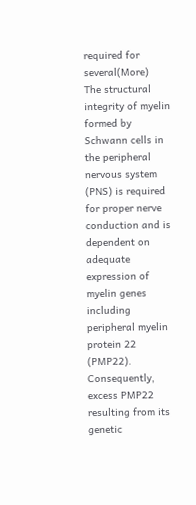required for several(More)
The structural integrity of myelin formed by Schwann cells in the peripheral nervous system (PNS) is required for proper nerve conduction and is dependent on adequate expression of myelin genes including peripheral myelin protein 22 (PMP22). Consequently, excess PMP22 resulting from its genetic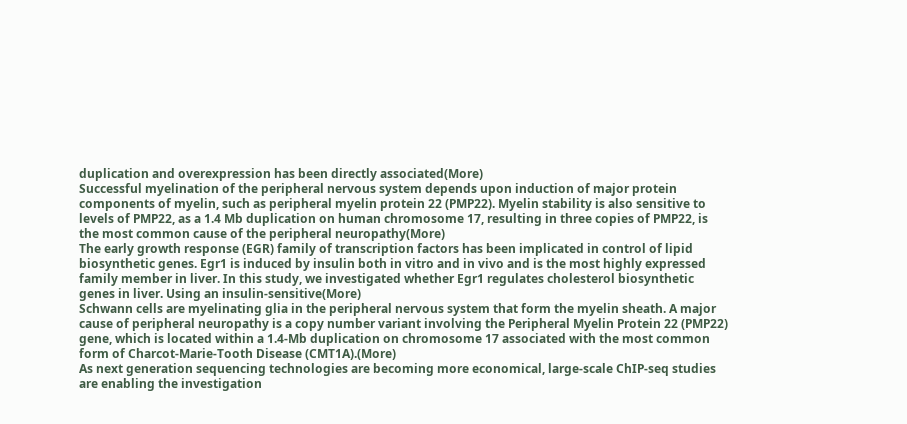duplication and overexpression has been directly associated(More)
Successful myelination of the peripheral nervous system depends upon induction of major protein components of myelin, such as peripheral myelin protein 22 (PMP22). Myelin stability is also sensitive to levels of PMP22, as a 1.4 Mb duplication on human chromosome 17, resulting in three copies of PMP22, is the most common cause of the peripheral neuropathy(More)
The early growth response (EGR) family of transcription factors has been implicated in control of lipid biosynthetic genes. Egr1 is induced by insulin both in vitro and in vivo and is the most highly expressed family member in liver. In this study, we investigated whether Egr1 regulates cholesterol biosynthetic genes in liver. Using an insulin-sensitive(More)
Schwann cells are myelinating glia in the peripheral nervous system that form the myelin sheath. A major cause of peripheral neuropathy is a copy number variant involving the Peripheral Myelin Protein 22 (PMP22) gene, which is located within a 1.4-Mb duplication on chromosome 17 associated with the most common form of Charcot-Marie-Tooth Disease (CMT1A).(More)
As next generation sequencing technologies are becoming more economical, large-scale ChIP-seq studies are enabling the investigation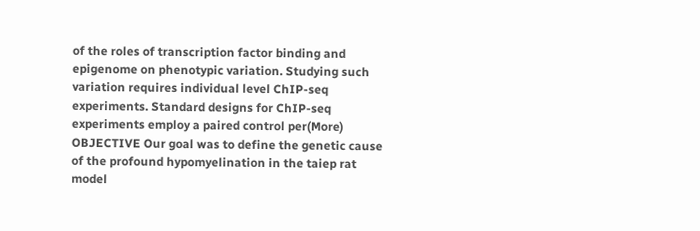of the roles of transcription factor binding and epigenome on phenotypic variation. Studying such variation requires individual level ChIP-seq experiments. Standard designs for ChIP-seq experiments employ a paired control per(More)
OBJECTIVE Our goal was to define the genetic cause of the profound hypomyelination in the taiep rat model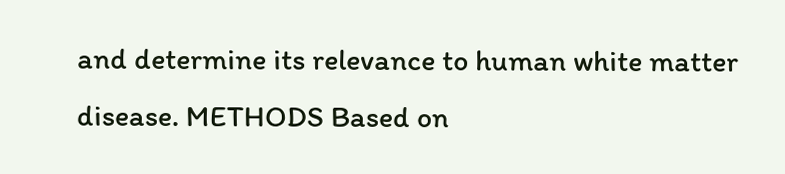and determine its relevance to human white matter disease. METHODS Based on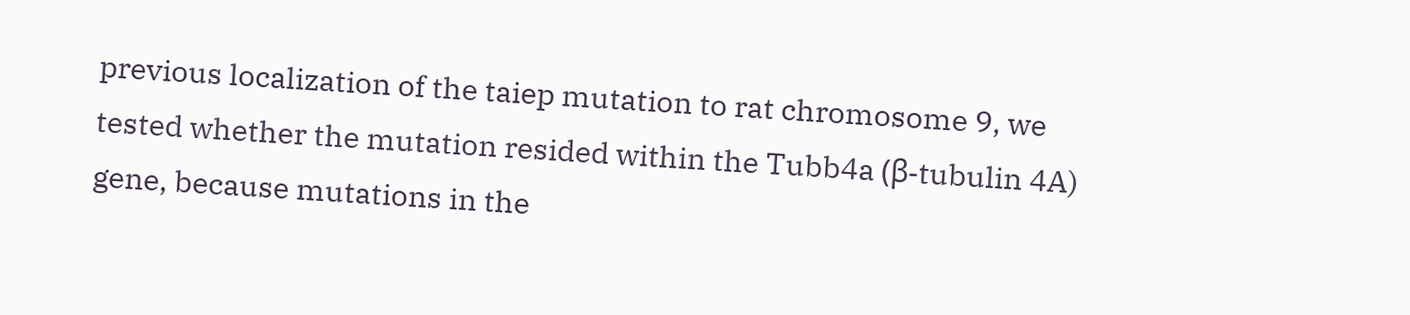previous localization of the taiep mutation to rat chromosome 9, we tested whether the mutation resided within the Tubb4a (β-tubulin 4A) gene, because mutations in the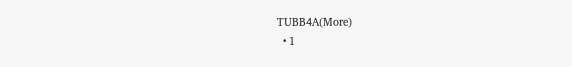TUBB4A(More)
  • 1